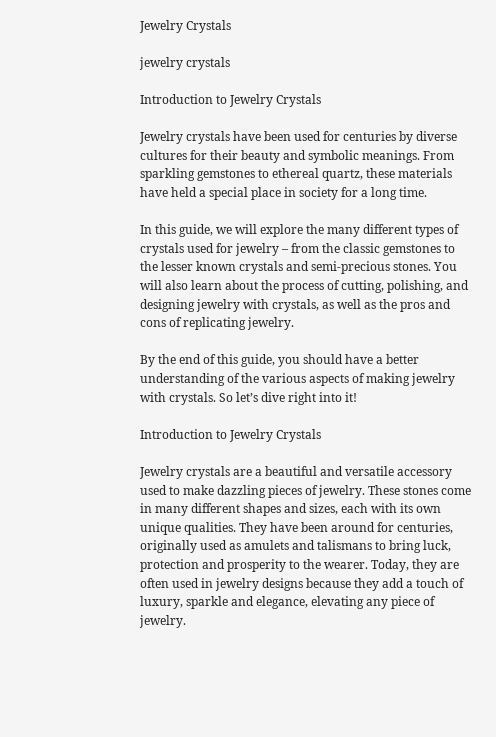Jewelry Crystals

jewelry crystals

Introduction to Jewelry Crystals

Jewelry crystals have been used for centuries by diverse cultures for their beauty and symbolic meanings. From sparkling gemstones to ethereal quartz, these materials have held a special place in society for a long time.

In this guide, we will explore the many different types of crystals used for jewelry – from the classic gemstones to the lesser known crystals and semi-precious stones. You will also learn about the process of cutting, polishing, and designing jewelry with crystals, as well as the pros and cons of replicating jewelry.

By the end of this guide, you should have a better understanding of the various aspects of making jewelry with crystals. So let’s dive right into it!

Introduction to Jewelry Crystals

Jewelry crystals are a beautiful and versatile accessory used to make dazzling pieces of jewelry. These stones come in many different shapes and sizes, each with its own unique qualities. They have been around for centuries, originally used as amulets and talismans to bring luck, protection and prosperity to the wearer. Today, they are often used in jewelry designs because they add a touch of luxury, sparkle and elegance, elevating any piece of jewelry.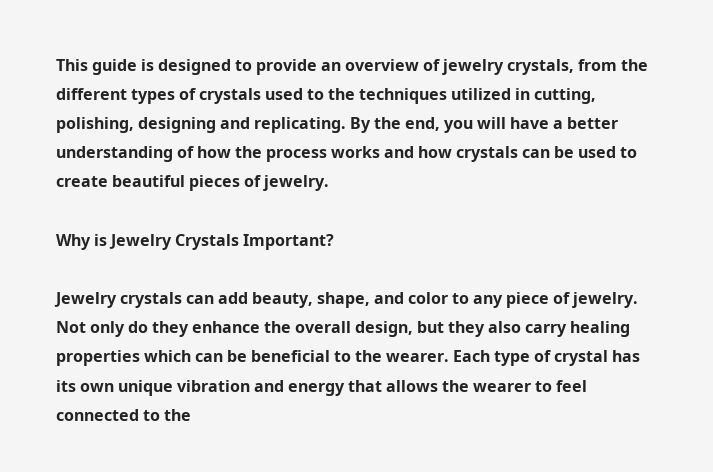This guide is designed to provide an overview of jewelry crystals, from the different types of crystals used to the techniques utilized in cutting, polishing, designing and replicating. By the end, you will have a better understanding of how the process works and how crystals can be used to create beautiful pieces of jewelry.

Why is Jewelry Crystals Important?

Jewelry crystals can add beauty, shape, and color to any piece of jewelry. Not only do they enhance the overall design, but they also carry healing properties which can be beneficial to the wearer. Each type of crystal has its own unique vibration and energy that allows the wearer to feel connected to the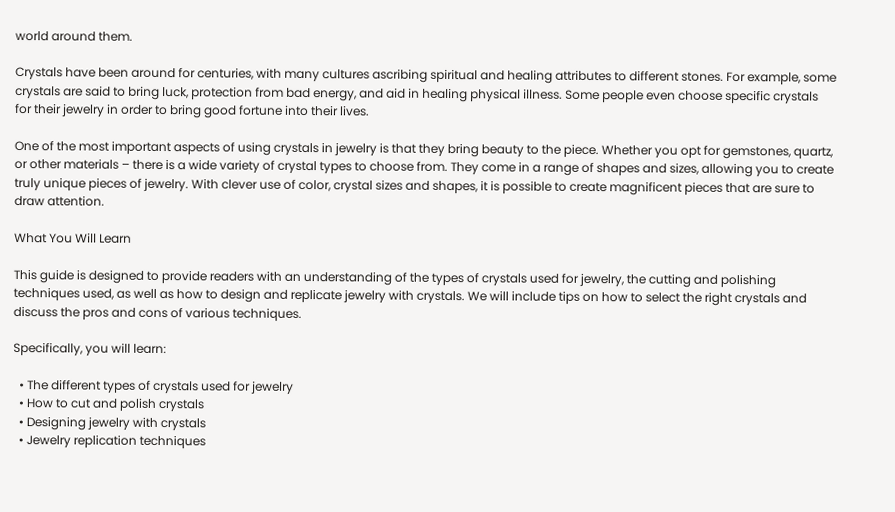world around them.

Crystals have been around for centuries, with many cultures ascribing spiritual and healing attributes to different stones. For example, some crystals are said to bring luck, protection from bad energy, and aid in healing physical illness. Some people even choose specific crystals for their jewelry in order to bring good fortune into their lives.

One of the most important aspects of using crystals in jewelry is that they bring beauty to the piece. Whether you opt for gemstones, quartz, or other materials – there is a wide variety of crystal types to choose from. They come in a range of shapes and sizes, allowing you to create truly unique pieces of jewelry. With clever use of color, crystal sizes and shapes, it is possible to create magnificent pieces that are sure to draw attention.

What You Will Learn

This guide is designed to provide readers with an understanding of the types of crystals used for jewelry, the cutting and polishing techniques used, as well as how to design and replicate jewelry with crystals. We will include tips on how to select the right crystals and discuss the pros and cons of various techniques.

Specifically, you will learn:

  • The different types of crystals used for jewelry
  • How to cut and polish crystals
  • Designing jewelry with crystals
  • Jewelry replication techniques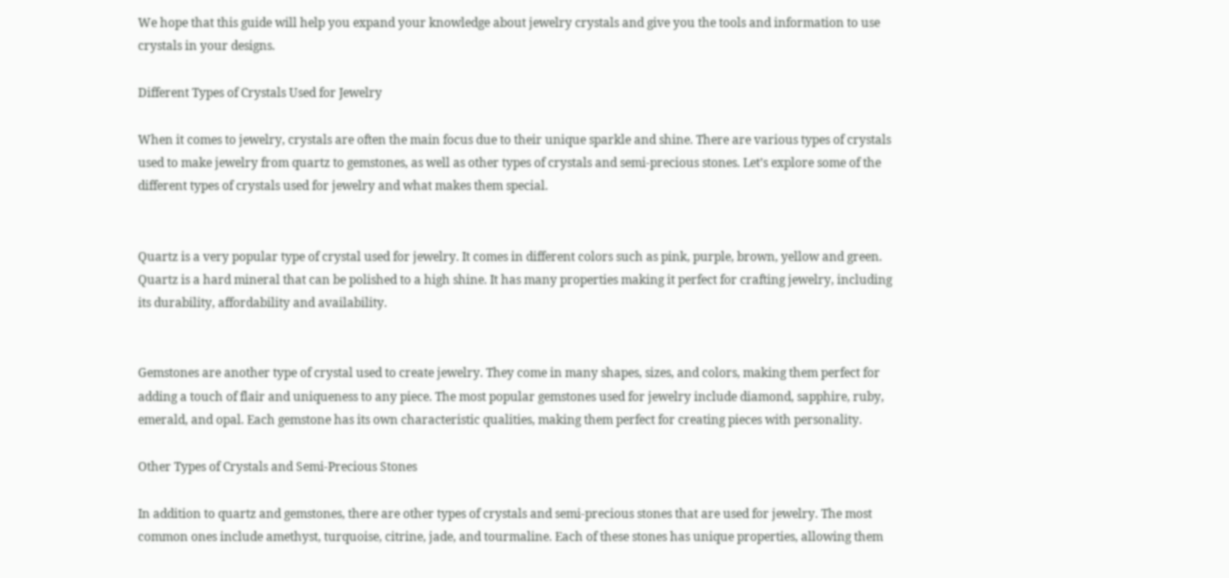We hope that this guide will help you expand your knowledge about jewelry crystals and give you the tools and information to use crystals in your designs.

Different Types of Crystals Used for Jewelry

When it comes to jewelry, crystals are often the main focus due to their unique sparkle and shine. There are various types of crystals used to make jewelry from quartz to gemstones, as well as other types of crystals and semi-precious stones. Let’s explore some of the different types of crystals used for jewelry and what makes them special.


Quartz is a very popular type of crystal used for jewelry. It comes in different colors such as pink, purple, brown, yellow and green. Quartz is a hard mineral that can be polished to a high shine. It has many properties making it perfect for crafting jewelry, including its durability, affordability and availability.


Gemstones are another type of crystal used to create jewelry. They come in many shapes, sizes, and colors, making them perfect for adding a touch of flair and uniqueness to any piece. The most popular gemstones used for jewelry include diamond, sapphire, ruby, emerald, and opal. Each gemstone has its own characteristic qualities, making them perfect for creating pieces with personality.

Other Types of Crystals and Semi-Precious Stones

In addition to quartz and gemstones, there are other types of crystals and semi-precious stones that are used for jewelry. The most common ones include amethyst, turquoise, citrine, jade, and tourmaline. Each of these stones has unique properties, allowing them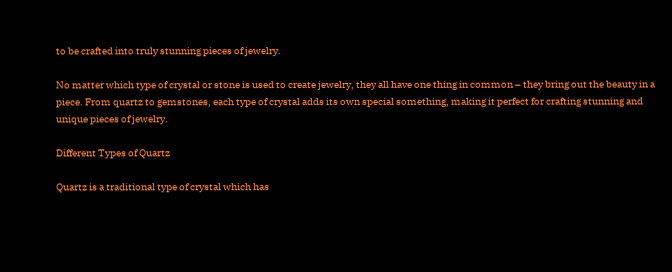to be crafted into truly stunning pieces of jewelry.

No matter which type of crystal or stone is used to create jewelry, they all have one thing in common – they bring out the beauty in a piece. From quartz to gemstones, each type of crystal adds its own special something, making it perfect for crafting stunning and unique pieces of jewelry.

Different Types of Quartz

Quartz is a traditional type of crystal which has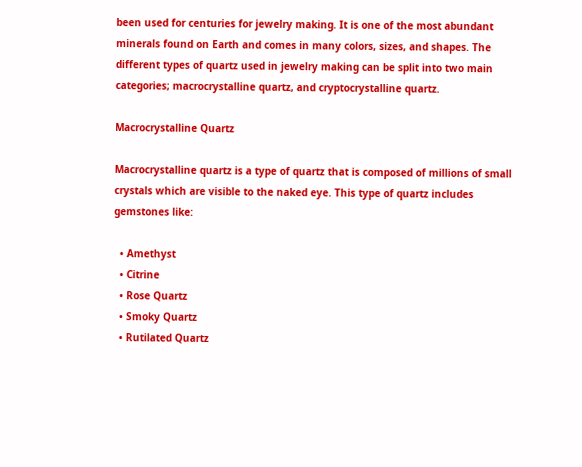been used for centuries for jewelry making. It is one of the most abundant minerals found on Earth and comes in many colors, sizes, and shapes. The different types of quartz used in jewelry making can be split into two main categories; macrocrystalline quartz, and cryptocrystalline quartz.

Macrocrystalline Quartz

Macrocrystalline quartz is a type of quartz that is composed of millions of small crystals which are visible to the naked eye. This type of quartz includes gemstones like:

  • Amethyst
  • Citrine
  • Rose Quartz
  • Smoky Quartz
  • Rutilated Quartz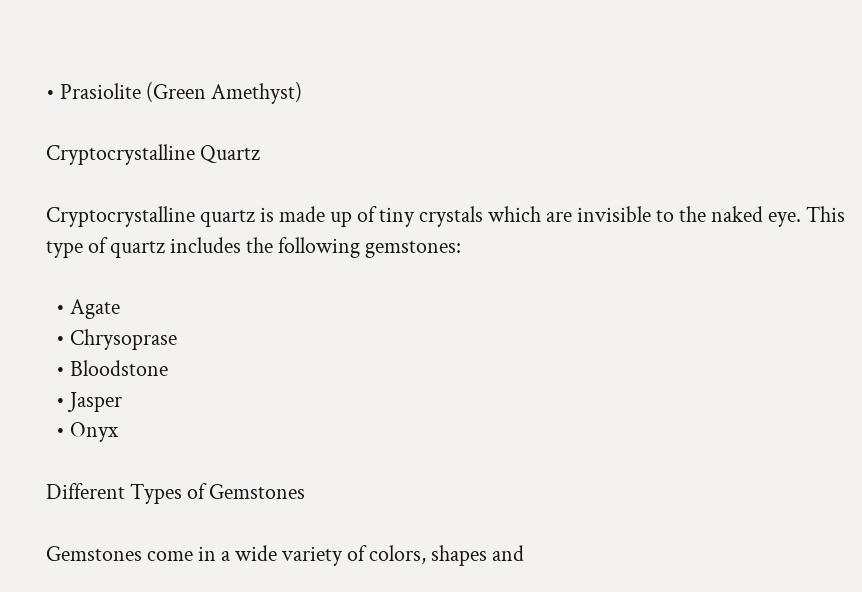• Prasiolite (Green Amethyst)

Cryptocrystalline Quartz

Cryptocrystalline quartz is made up of tiny crystals which are invisible to the naked eye. This type of quartz includes the following gemstones:

  • Agate
  • Chrysoprase
  • Bloodstone
  • Jasper
  • Onyx

Different Types of Gemstones

Gemstones come in a wide variety of colors, shapes and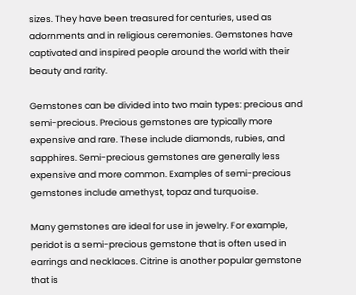sizes. They have been treasured for centuries, used as adornments and in religious ceremonies. Gemstones have captivated and inspired people around the world with their beauty and rarity.

Gemstones can be divided into two main types: precious and semi-precious. Precious gemstones are typically more expensive and rare. These include diamonds, rubies, and sapphires. Semi-precious gemstones are generally less expensive and more common. Examples of semi-precious gemstones include amethyst, topaz and turquoise.

Many gemstones are ideal for use in jewelry. For example, peridot is a semi-precious gemstone that is often used in earrings and necklaces. Citrine is another popular gemstone that is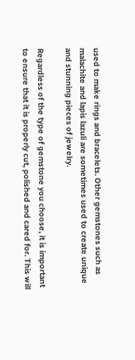used to make rings and bracelets. Other gemstones such as malachite and lapis lazuli are sometimes used to create unique and stunning pieces of jewelry.

Regardless of the type of gemstone you choose, it is important to ensure that it is properly cut, polished and cared for. This will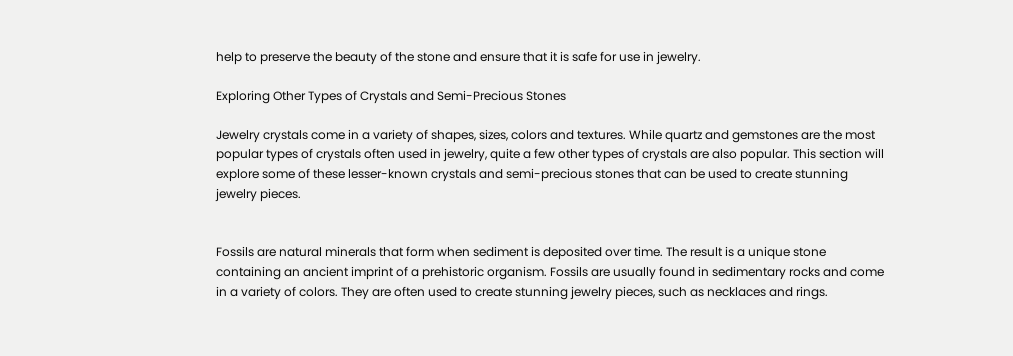help to preserve the beauty of the stone and ensure that it is safe for use in jewelry.

Exploring Other Types of Crystals and Semi-Precious Stones

Jewelry crystals come in a variety of shapes, sizes, colors and textures. While quartz and gemstones are the most popular types of crystals often used in jewelry, quite a few other types of crystals are also popular. This section will explore some of these lesser-known crystals and semi-precious stones that can be used to create stunning jewelry pieces.


Fossils are natural minerals that form when sediment is deposited over time. The result is a unique stone containing an ancient imprint of a prehistoric organism. Fossils are usually found in sedimentary rocks and come in a variety of colors. They are often used to create stunning jewelry pieces, such as necklaces and rings.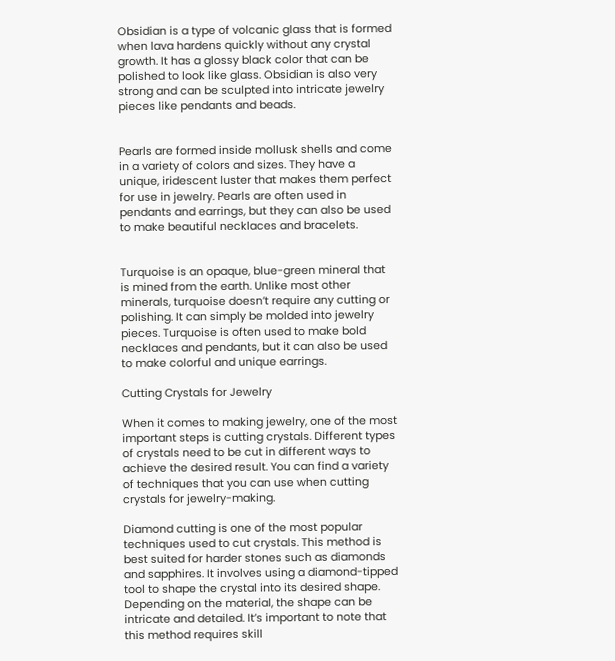Obsidian is a type of volcanic glass that is formed when lava hardens quickly without any crystal growth. It has a glossy black color that can be polished to look like glass. Obsidian is also very strong and can be sculpted into intricate jewelry pieces like pendants and beads.


Pearls are formed inside mollusk shells and come in a variety of colors and sizes. They have a unique, iridescent luster that makes them perfect for use in jewelry. Pearls are often used in pendants and earrings, but they can also be used to make beautiful necklaces and bracelets.


Turquoise is an opaque, blue-green mineral that is mined from the earth. Unlike most other minerals, turquoise doesn’t require any cutting or polishing. It can simply be molded into jewelry pieces. Turquoise is often used to make bold necklaces and pendants, but it can also be used to make colorful and unique earrings.

Cutting Crystals for Jewelry

When it comes to making jewelry, one of the most important steps is cutting crystals. Different types of crystals need to be cut in different ways to achieve the desired result. You can find a variety of techniques that you can use when cutting crystals for jewelry-making.

Diamond cutting is one of the most popular techniques used to cut crystals. This method is best suited for harder stones such as diamonds and sapphires. It involves using a diamond-tipped tool to shape the crystal into its desired shape. Depending on the material, the shape can be intricate and detailed. It’s important to note that this method requires skill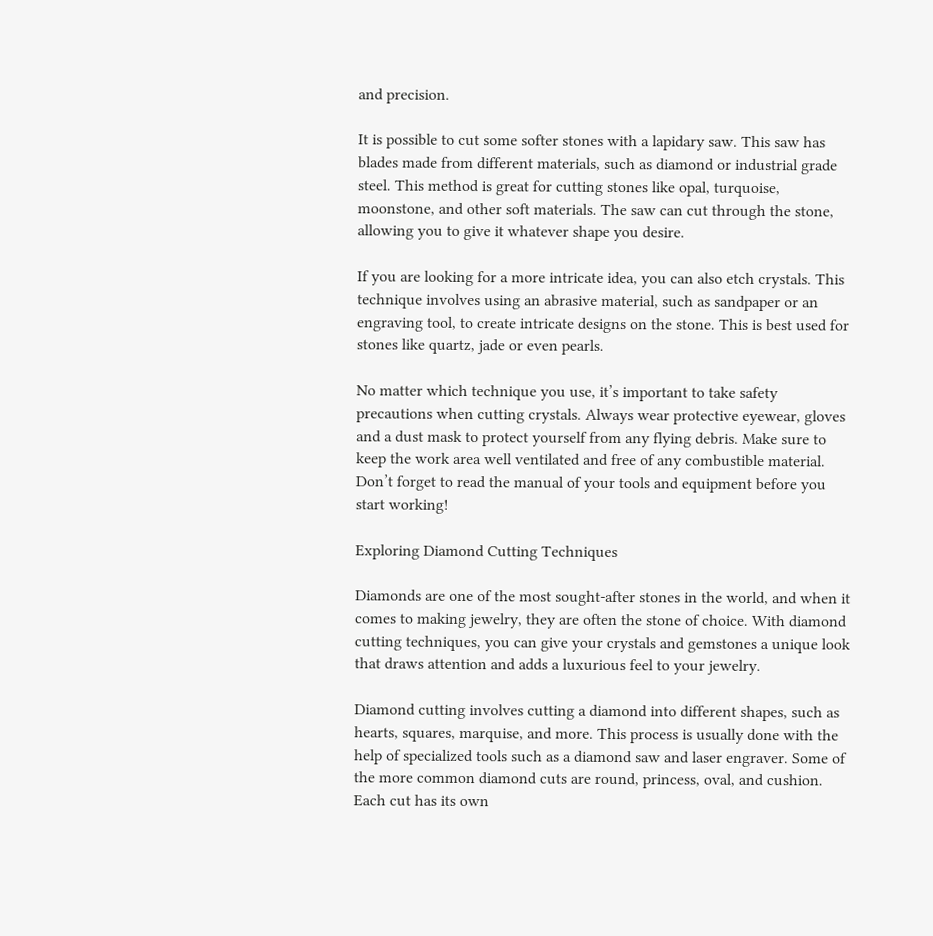and precision.

It is possible to cut some softer stones with a lapidary saw. This saw has blades made from different materials, such as diamond or industrial grade steel. This method is great for cutting stones like opal, turquoise, moonstone, and other soft materials. The saw can cut through the stone, allowing you to give it whatever shape you desire.

If you are looking for a more intricate idea, you can also etch crystals. This technique involves using an abrasive material, such as sandpaper or an engraving tool, to create intricate designs on the stone. This is best used for stones like quartz, jade or even pearls.

No matter which technique you use, it’s important to take safety precautions when cutting crystals. Always wear protective eyewear, gloves and a dust mask to protect yourself from any flying debris. Make sure to keep the work area well ventilated and free of any combustible material. Don’t forget to read the manual of your tools and equipment before you start working!

Exploring Diamond Cutting Techniques

Diamonds are one of the most sought-after stones in the world, and when it comes to making jewelry, they are often the stone of choice. With diamond cutting techniques, you can give your crystals and gemstones a unique look that draws attention and adds a luxurious feel to your jewelry.

Diamond cutting involves cutting a diamond into different shapes, such as hearts, squares, marquise, and more. This process is usually done with the help of specialized tools such as a diamond saw and laser engraver. Some of the more common diamond cuts are round, princess, oval, and cushion. Each cut has its own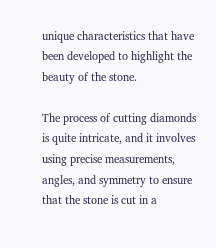unique characteristics that have been developed to highlight the beauty of the stone.

The process of cutting diamonds is quite intricate, and it involves using precise measurements, angles, and symmetry to ensure that the stone is cut in a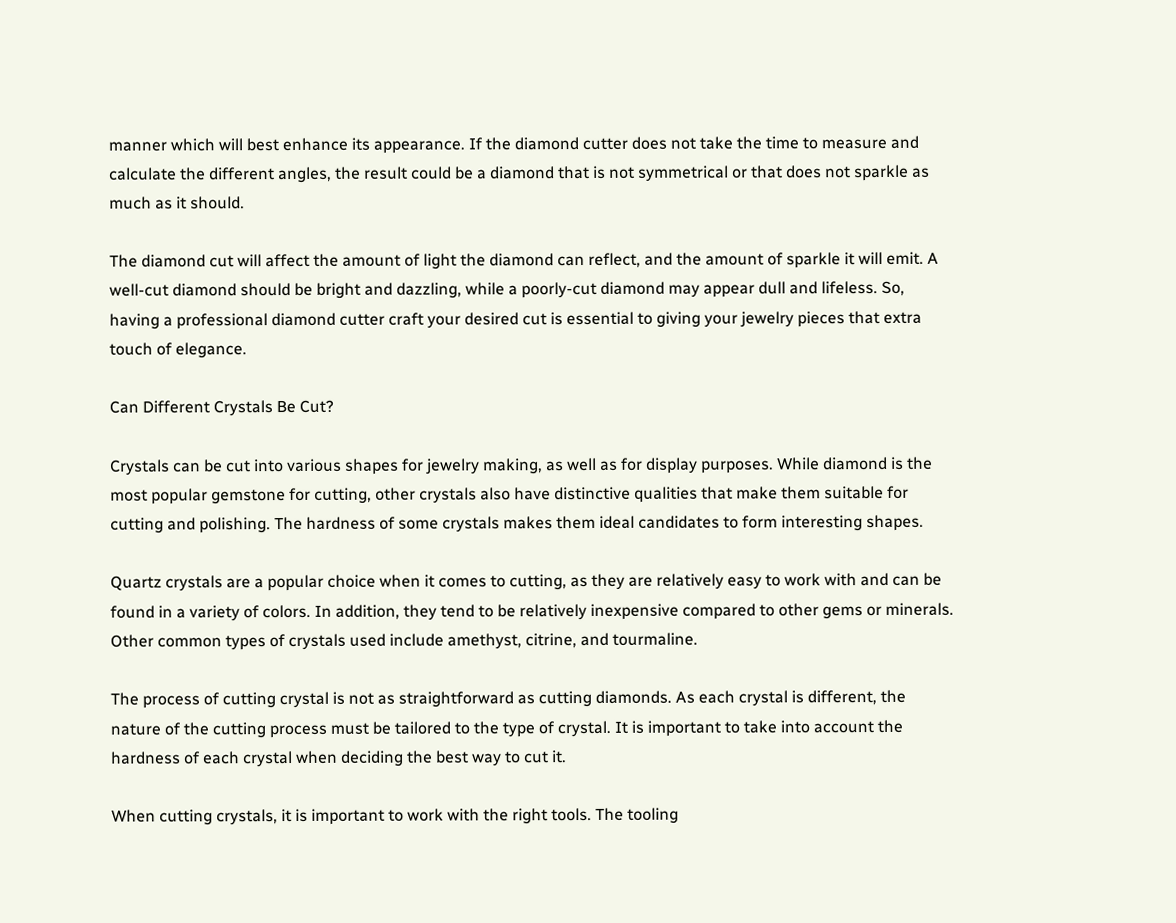manner which will best enhance its appearance. If the diamond cutter does not take the time to measure and calculate the different angles, the result could be a diamond that is not symmetrical or that does not sparkle as much as it should.

The diamond cut will affect the amount of light the diamond can reflect, and the amount of sparkle it will emit. A well-cut diamond should be bright and dazzling, while a poorly-cut diamond may appear dull and lifeless. So, having a professional diamond cutter craft your desired cut is essential to giving your jewelry pieces that extra touch of elegance.

Can Different Crystals Be Cut?

Crystals can be cut into various shapes for jewelry making, as well as for display purposes. While diamond is the most popular gemstone for cutting, other crystals also have distinctive qualities that make them suitable for cutting and polishing. The hardness of some crystals makes them ideal candidates to form interesting shapes.

Quartz crystals are a popular choice when it comes to cutting, as they are relatively easy to work with and can be found in a variety of colors. In addition, they tend to be relatively inexpensive compared to other gems or minerals. Other common types of crystals used include amethyst, citrine, and tourmaline.

The process of cutting crystal is not as straightforward as cutting diamonds. As each crystal is different, the nature of the cutting process must be tailored to the type of crystal. It is important to take into account the hardness of each crystal when deciding the best way to cut it.

When cutting crystals, it is important to work with the right tools. The tooling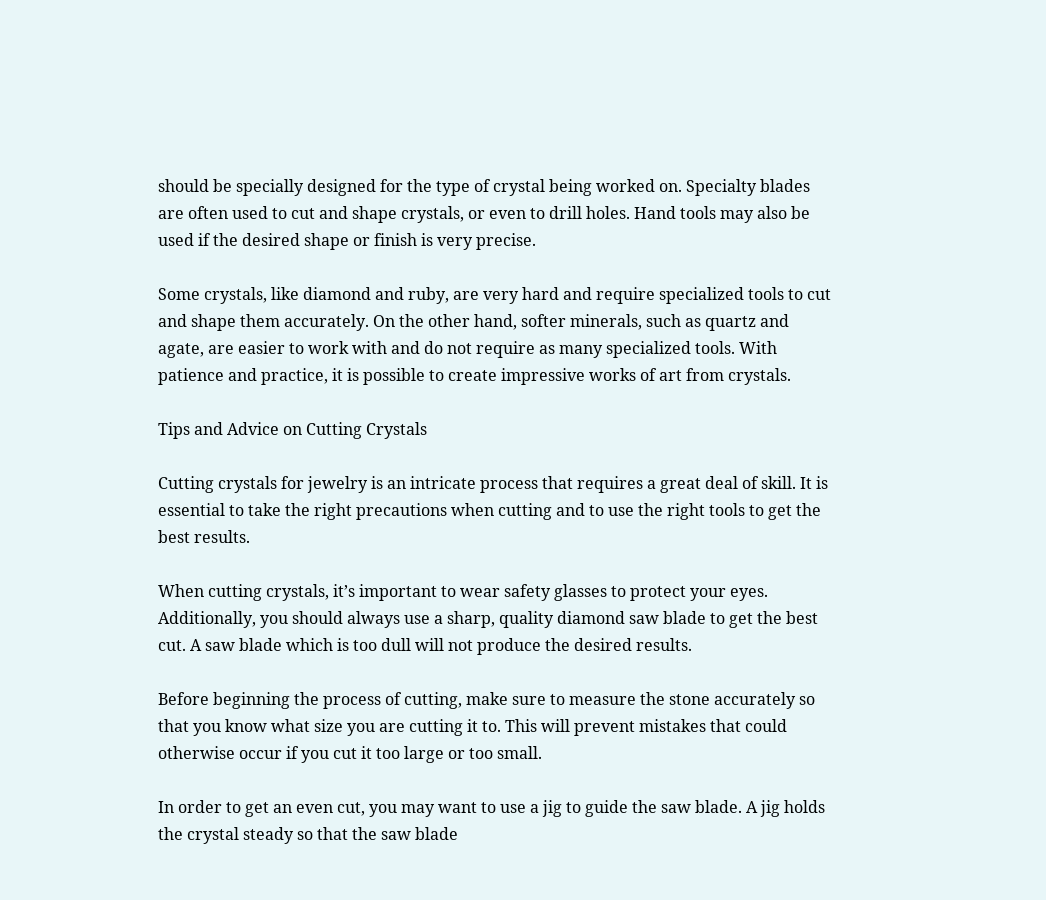should be specially designed for the type of crystal being worked on. Specialty blades are often used to cut and shape crystals, or even to drill holes. Hand tools may also be used if the desired shape or finish is very precise.

Some crystals, like diamond and ruby, are very hard and require specialized tools to cut and shape them accurately. On the other hand, softer minerals, such as quartz and agate, are easier to work with and do not require as many specialized tools. With patience and practice, it is possible to create impressive works of art from crystals.

Tips and Advice on Cutting Crystals

Cutting crystals for jewelry is an intricate process that requires a great deal of skill. It is essential to take the right precautions when cutting and to use the right tools to get the best results.

When cutting crystals, it’s important to wear safety glasses to protect your eyes. Additionally, you should always use a sharp, quality diamond saw blade to get the best cut. A saw blade which is too dull will not produce the desired results.

Before beginning the process of cutting, make sure to measure the stone accurately so that you know what size you are cutting it to. This will prevent mistakes that could otherwise occur if you cut it too large or too small.

In order to get an even cut, you may want to use a jig to guide the saw blade. A jig holds the crystal steady so that the saw blade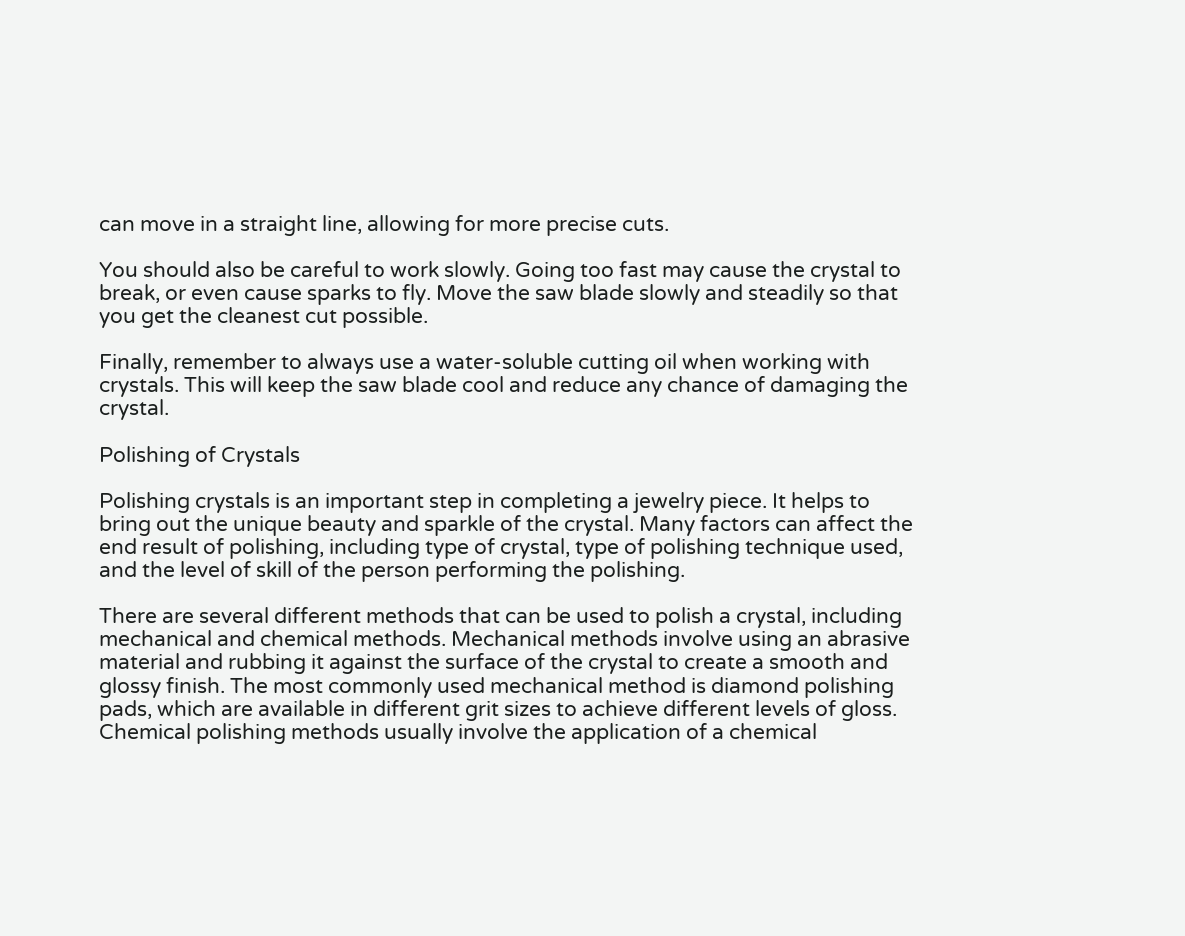can move in a straight line, allowing for more precise cuts.

You should also be careful to work slowly. Going too fast may cause the crystal to break, or even cause sparks to fly. Move the saw blade slowly and steadily so that you get the cleanest cut possible.

Finally, remember to always use a water-soluble cutting oil when working with crystals. This will keep the saw blade cool and reduce any chance of damaging the crystal.

Polishing of Crystals

Polishing crystals is an important step in completing a jewelry piece. It helps to bring out the unique beauty and sparkle of the crystal. Many factors can affect the end result of polishing, including type of crystal, type of polishing technique used, and the level of skill of the person performing the polishing.

There are several different methods that can be used to polish a crystal, including mechanical and chemical methods. Mechanical methods involve using an abrasive material and rubbing it against the surface of the crystal to create a smooth and glossy finish. The most commonly used mechanical method is diamond polishing pads, which are available in different grit sizes to achieve different levels of gloss. Chemical polishing methods usually involve the application of a chemical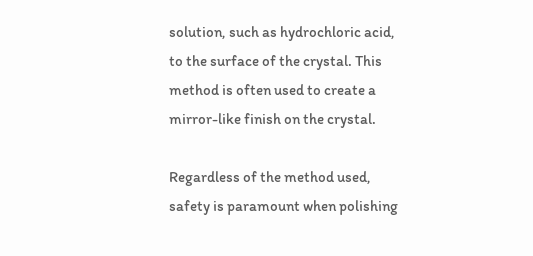solution, such as hydrochloric acid, to the surface of the crystal. This method is often used to create a mirror-like finish on the crystal.

Regardless of the method used, safety is paramount when polishing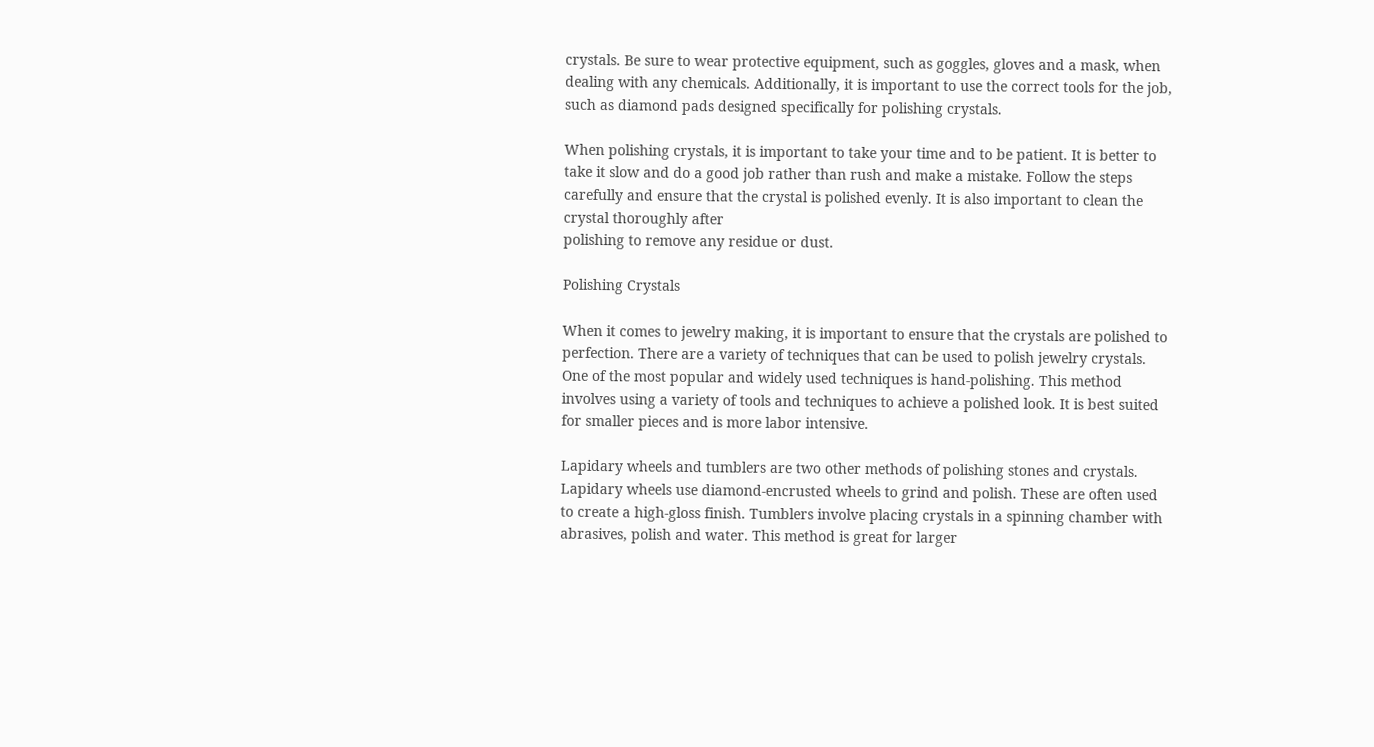crystals. Be sure to wear protective equipment, such as goggles, gloves and a mask, when dealing with any chemicals. Additionally, it is important to use the correct tools for the job, such as diamond pads designed specifically for polishing crystals.

When polishing crystals, it is important to take your time and to be patient. It is better to take it slow and do a good job rather than rush and make a mistake. Follow the steps carefully and ensure that the crystal is polished evenly. It is also important to clean the crystal thoroughly after
polishing to remove any residue or dust.

Polishing Crystals

When it comes to jewelry making, it is important to ensure that the crystals are polished to perfection. There are a variety of techniques that can be used to polish jewelry crystals. One of the most popular and widely used techniques is hand-polishing. This method involves using a variety of tools and techniques to achieve a polished look. It is best suited for smaller pieces and is more labor intensive.

Lapidary wheels and tumblers are two other methods of polishing stones and crystals. Lapidary wheels use diamond-encrusted wheels to grind and polish. These are often used to create a high-gloss finish. Tumblers involve placing crystals in a spinning chamber with abrasives, polish and water. This method is great for larger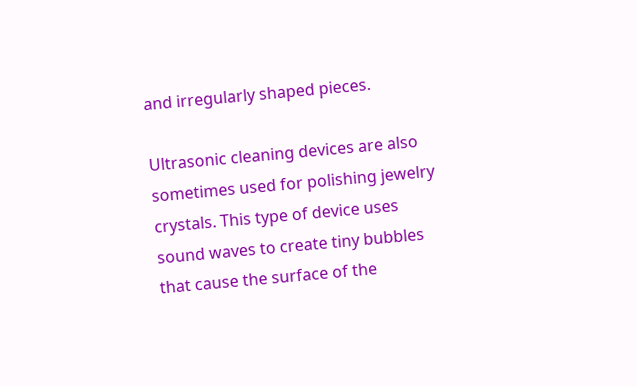and irregularly shaped pieces.

Ultrasonic cleaning devices are also sometimes used for polishing jewelry crystals. This type of device uses sound waves to create tiny bubbles that cause the surface of the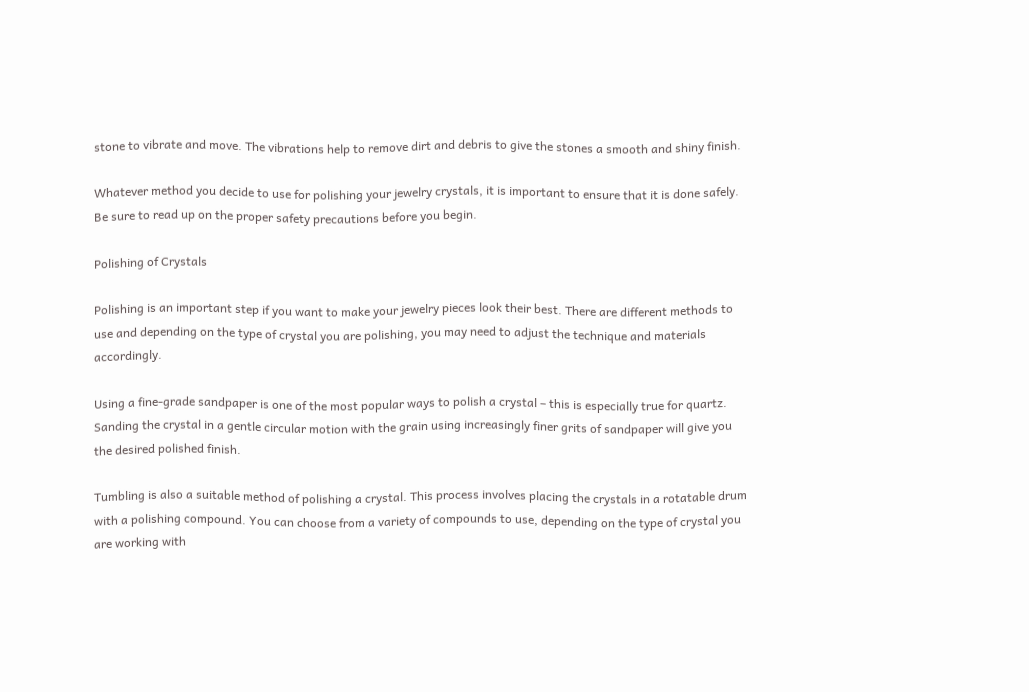stone to vibrate and move. The vibrations help to remove dirt and debris to give the stones a smooth and shiny finish.

Whatever method you decide to use for polishing your jewelry crystals, it is important to ensure that it is done safely. Be sure to read up on the proper safety precautions before you begin.

Polishing of Crystals

Polishing is an important step if you want to make your jewelry pieces look their best. There are different methods to use and depending on the type of crystal you are polishing, you may need to adjust the technique and materials accordingly.

Using a fine-grade sandpaper is one of the most popular ways to polish a crystal – this is especially true for quartz. Sanding the crystal in a gentle circular motion with the grain using increasingly finer grits of sandpaper will give you the desired polished finish.

Tumbling is also a suitable method of polishing a crystal. This process involves placing the crystals in a rotatable drum with a polishing compound. You can choose from a variety of compounds to use, depending on the type of crystal you are working with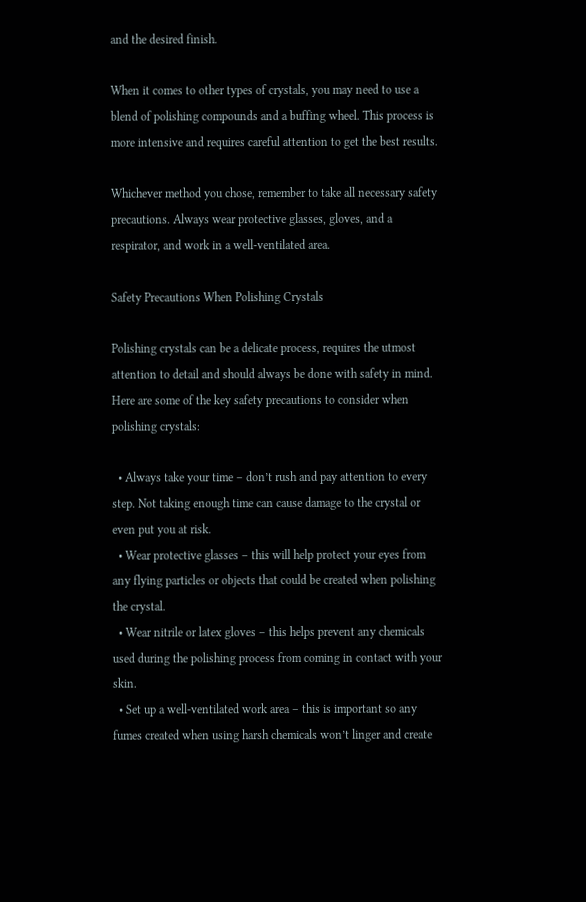and the desired finish.

When it comes to other types of crystals, you may need to use a blend of polishing compounds and a buffing wheel. This process is more intensive and requires careful attention to get the best results.

Whichever method you chose, remember to take all necessary safety precautions. Always wear protective glasses, gloves, and a respirator, and work in a well-ventilated area.

Safety Precautions When Polishing Crystals

Polishing crystals can be a delicate process, requires the utmost attention to detail and should always be done with safety in mind. Here are some of the key safety precautions to consider when polishing crystals:

  • Always take your time – don’t rush and pay attention to every step. Not taking enough time can cause damage to the crystal or even put you at risk.
  • Wear protective glasses – this will help protect your eyes from any flying particles or objects that could be created when polishing the crystal.
  • Wear nitrile or latex gloves – this helps prevent any chemicals used during the polishing process from coming in contact with your skin.
  • Set up a well-ventilated work area – this is important so any fumes created when using harsh chemicals won’t linger and create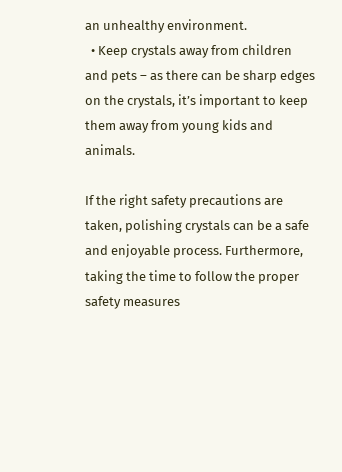an unhealthy environment.
  • Keep crystals away from children and pets – as there can be sharp edges on the crystals, it’s important to keep them away from young kids and animals.

If the right safety precautions are taken, polishing crystals can be a safe and enjoyable process. Furthermore, taking the time to follow the proper safety measures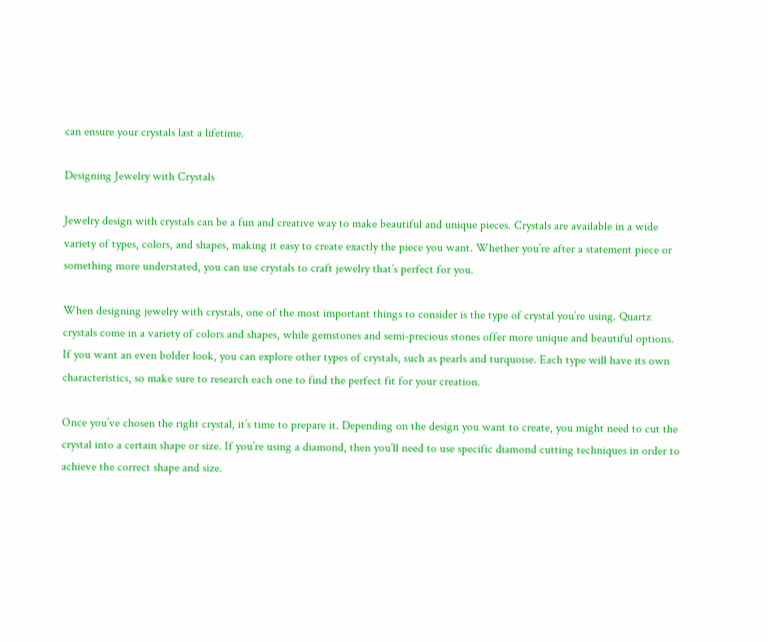can ensure your crystals last a lifetime.

Designing Jewelry with Crystals

Jewelry design with crystals can be a fun and creative way to make beautiful and unique pieces. Crystals are available in a wide variety of types, colors, and shapes, making it easy to create exactly the piece you want. Whether you’re after a statement piece or something more understated, you can use crystals to craft jewelry that’s perfect for you.

When designing jewelry with crystals, one of the most important things to consider is the type of crystal you’re using. Quartz crystals come in a variety of colors and shapes, while gemstones and semi-precious stones offer more unique and beautiful options. If you want an even bolder look, you can explore other types of crystals, such as pearls and turquoise. Each type will have its own characteristics, so make sure to research each one to find the perfect fit for your creation.

Once you’ve chosen the right crystal, it’s time to prepare it. Depending on the design you want to create, you might need to cut the crystal into a certain shape or size. If you’re using a diamond, then you’ll need to use specific diamond cutting techniques in order to achieve the correct shape and size.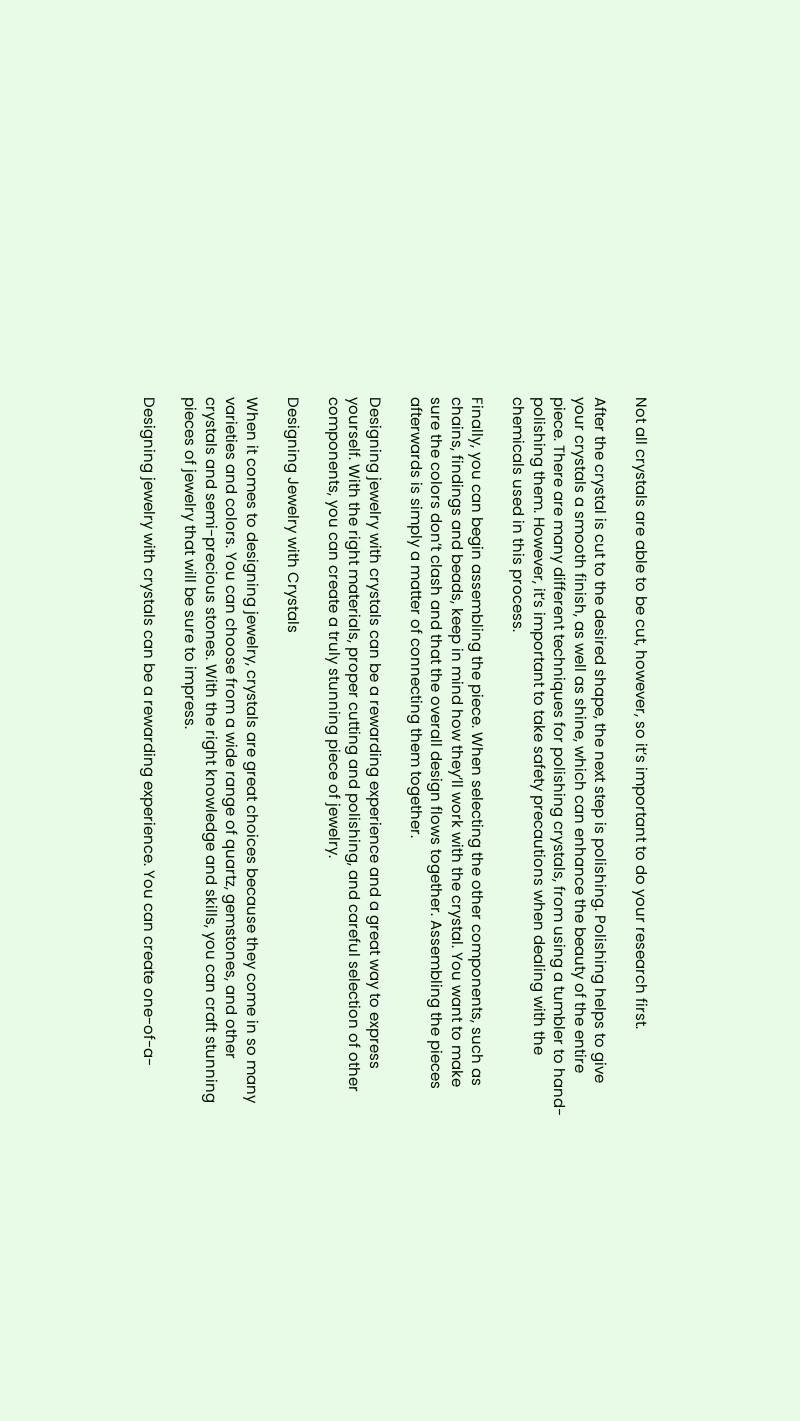Not all crystals are able to be cut, however, so it’s important to do your research first.

After the crystal is cut to the desired shape, the next step is polishing. Polishing helps to give your crystals a smooth finish, as well as shine, which can enhance the beauty of the entire piece. There are many different techniques for polishing crystals, from using a tumbler to hand-polishing them. However, it’s important to take safety precautions when dealing with the chemicals used in this process.

Finally, you can begin assembling the piece. When selecting the other components, such as chains, findings and beads, keep in mind how they’ll work with the crystal. You want to make sure the colors don’t clash and that the overall design flows together. Assembling the pieces afterwards is simply a matter of connecting them together.

Designing jewelry with crystals can be a rewarding experience and a great way to express yourself. With the right materials, proper cutting and polishing, and careful selection of other components, you can create a truly stunning piece of jewelry.

Designing Jewelry with Crystals

When it comes to designing jewelry, crystals are great choices because they come in so many varieties and colors. You can choose from a wide range of quartz, gemstones, and other crystals and semi-precious stones. With the right knowledge and skills, you can craft stunning pieces of jewelry that will be sure to impress.

Designing jewelry with crystals can be a rewarding experience. You can create one-of-a-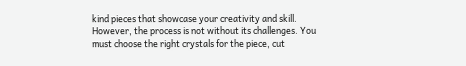kind pieces that showcase your creativity and skill. However, the process is not without its challenges. You must choose the right crystals for the piece, cut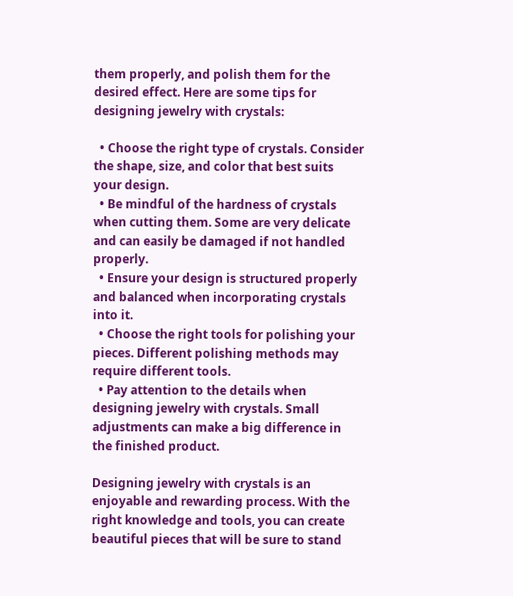them properly, and polish them for the desired effect. Here are some tips for designing jewelry with crystals:

  • Choose the right type of crystals. Consider the shape, size, and color that best suits your design.
  • Be mindful of the hardness of crystals when cutting them. Some are very delicate and can easily be damaged if not handled properly.
  • Ensure your design is structured properly and balanced when incorporating crystals into it.
  • Choose the right tools for polishing your pieces. Different polishing methods may require different tools.
  • Pay attention to the details when designing jewelry with crystals. Small adjustments can make a big difference in the finished product.

Designing jewelry with crystals is an enjoyable and rewarding process. With the right knowledge and tools, you can create beautiful pieces that will be sure to stand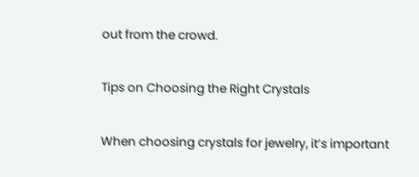out from the crowd.

Tips on Choosing the Right Crystals

When choosing crystals for jewelry, it’s important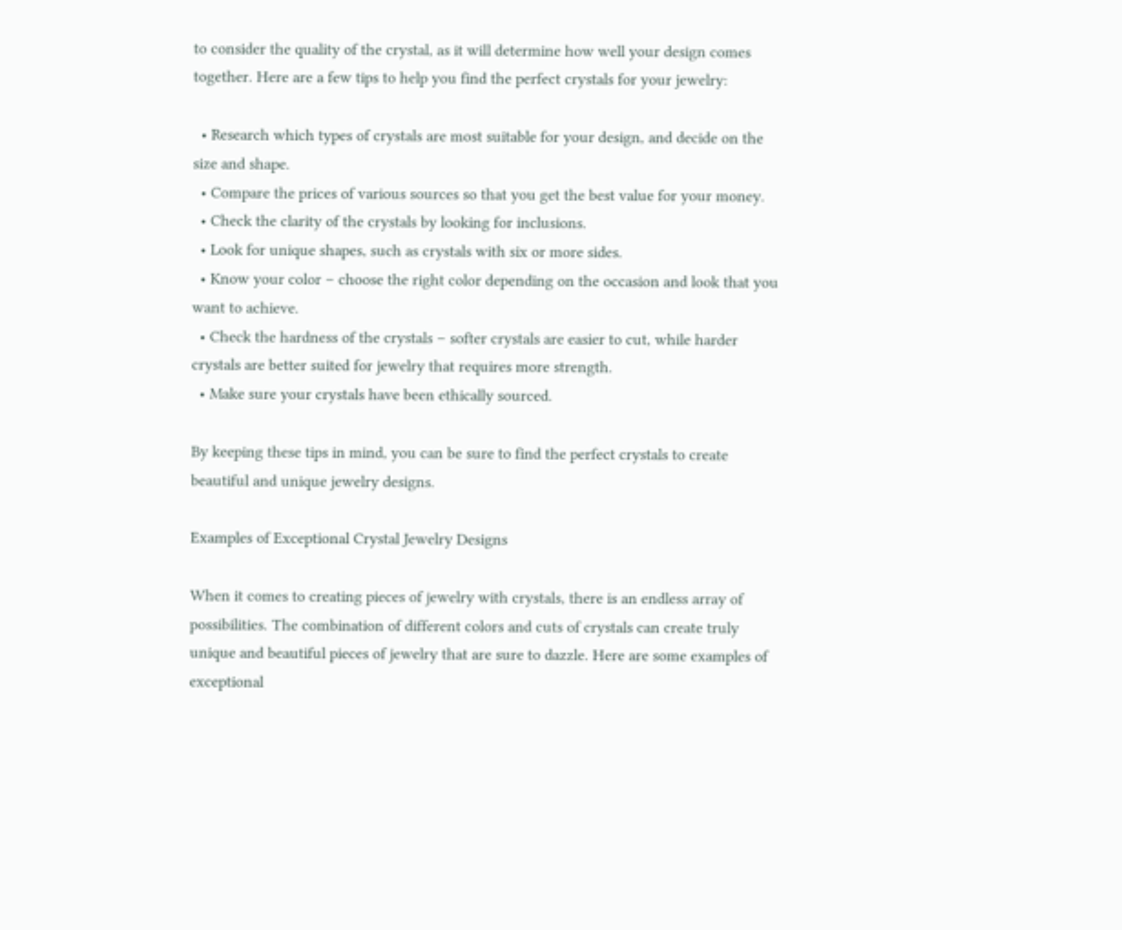to consider the quality of the crystal, as it will determine how well your design comes together. Here are a few tips to help you find the perfect crystals for your jewelry:

  • Research which types of crystals are most suitable for your design, and decide on the size and shape.
  • Compare the prices of various sources so that you get the best value for your money.
  • Check the clarity of the crystals by looking for inclusions.
  • Look for unique shapes, such as crystals with six or more sides.
  • Know your color – choose the right color depending on the occasion and look that you want to achieve.
  • Check the hardness of the crystals – softer crystals are easier to cut, while harder crystals are better suited for jewelry that requires more strength.
  • Make sure your crystals have been ethically sourced.

By keeping these tips in mind, you can be sure to find the perfect crystals to create beautiful and unique jewelry designs.

Examples of Exceptional Crystal Jewelry Designs

When it comes to creating pieces of jewelry with crystals, there is an endless array of possibilities. The combination of different colors and cuts of crystals can create truly unique and beautiful pieces of jewelry that are sure to dazzle. Here are some examples of exceptional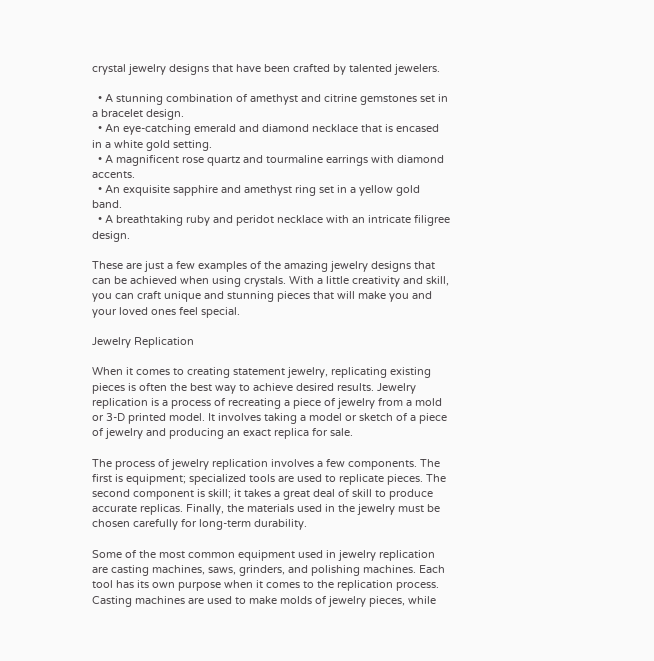crystal jewelry designs that have been crafted by talented jewelers.

  • A stunning combination of amethyst and citrine gemstones set in a bracelet design.
  • An eye-catching emerald and diamond necklace that is encased in a white gold setting.
  • A magnificent rose quartz and tourmaline earrings with diamond accents.
  • An exquisite sapphire and amethyst ring set in a yellow gold band.
  • A breathtaking ruby and peridot necklace with an intricate filigree design.

These are just a few examples of the amazing jewelry designs that can be achieved when using crystals. With a little creativity and skill, you can craft unique and stunning pieces that will make you and your loved ones feel special.

Jewelry Replication

When it comes to creating statement jewelry, replicating existing pieces is often the best way to achieve desired results. Jewelry replication is a process of recreating a piece of jewelry from a mold or 3-D printed model. It involves taking a model or sketch of a piece of jewelry and producing an exact replica for sale.

The process of jewelry replication involves a few components. The first is equipment; specialized tools are used to replicate pieces. The second component is skill; it takes a great deal of skill to produce accurate replicas. Finally, the materials used in the jewelry must be chosen carefully for long-term durability.

Some of the most common equipment used in jewelry replication are casting machines, saws, grinders, and polishing machines. Each tool has its own purpose when it comes to the replication process. Casting machines are used to make molds of jewelry pieces, while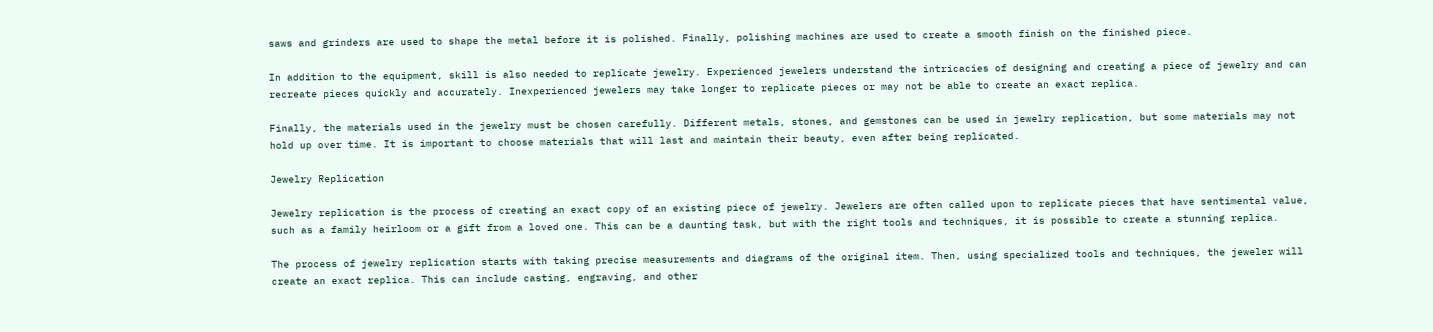saws and grinders are used to shape the metal before it is polished. Finally, polishing machines are used to create a smooth finish on the finished piece.

In addition to the equipment, skill is also needed to replicate jewelry. Experienced jewelers understand the intricacies of designing and creating a piece of jewelry and can recreate pieces quickly and accurately. Inexperienced jewelers may take longer to replicate pieces or may not be able to create an exact replica.

Finally, the materials used in the jewelry must be chosen carefully. Different metals, stones, and gemstones can be used in jewelry replication, but some materials may not hold up over time. It is important to choose materials that will last and maintain their beauty, even after being replicated.

Jewelry Replication

Jewelry replication is the process of creating an exact copy of an existing piece of jewelry. Jewelers are often called upon to replicate pieces that have sentimental value, such as a family heirloom or a gift from a loved one. This can be a daunting task, but with the right tools and techniques, it is possible to create a stunning replica.

The process of jewelry replication starts with taking precise measurements and diagrams of the original item. Then, using specialized tools and techniques, the jeweler will create an exact replica. This can include casting, engraving, and other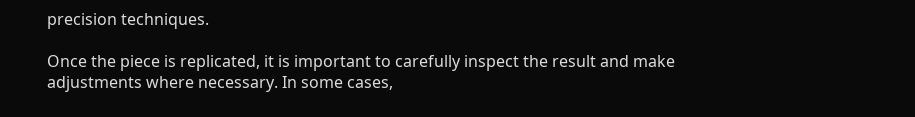precision techniques.

Once the piece is replicated, it is important to carefully inspect the result and make adjustments where necessary. In some cases,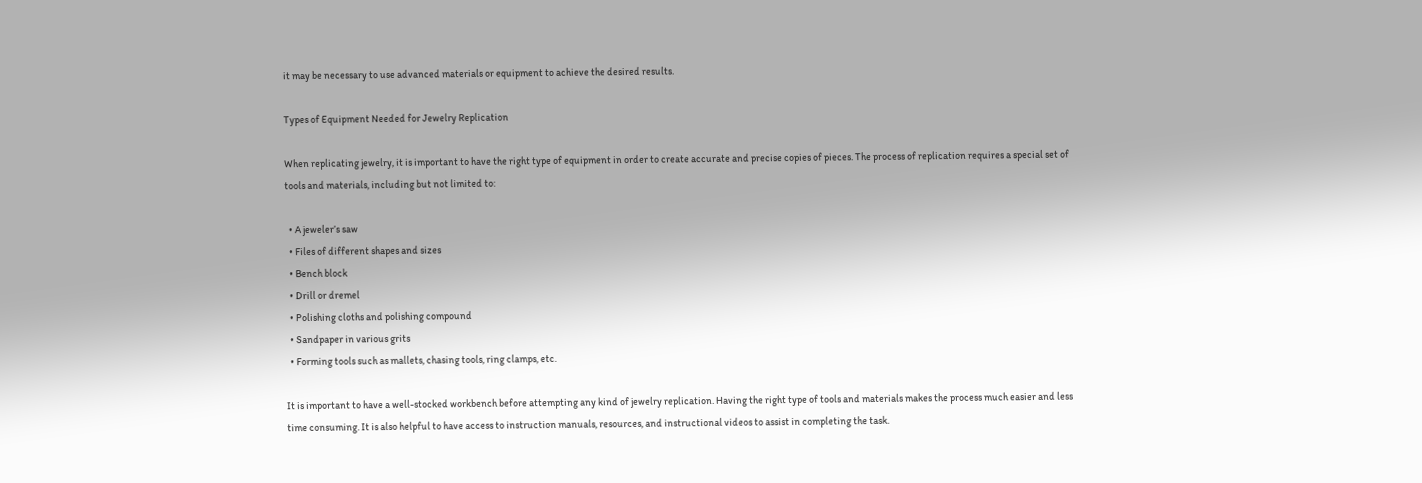it may be necessary to use advanced materials or equipment to achieve the desired results.

Types of Equipment Needed for Jewelry Replication

When replicating jewelry, it is important to have the right type of equipment in order to create accurate and precise copies of pieces. The process of replication requires a special set of tools and materials, including but not limited to:

  • A jeweler’s saw
  • Files of different shapes and sizes
  • Bench block
  • Drill or dremel
  • Polishing cloths and polishing compound
  • Sandpaper in various grits
  • Forming tools such as mallets, chasing tools, ring clamps, etc.

It is important to have a well-stocked workbench before attempting any kind of jewelry replication. Having the right type of tools and materials makes the process much easier and less time consuming. It is also helpful to have access to instruction manuals, resources, and instructional videos to assist in completing the task.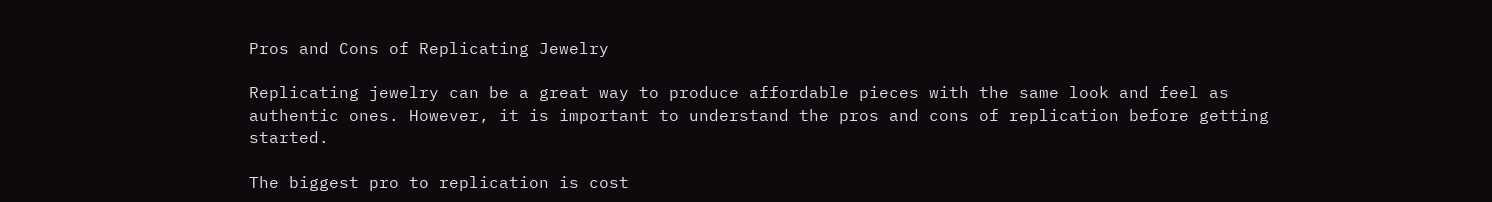Pros and Cons of Replicating Jewelry

Replicating jewelry can be a great way to produce affordable pieces with the same look and feel as authentic ones. However, it is important to understand the pros and cons of replication before getting started.

The biggest pro to replication is cost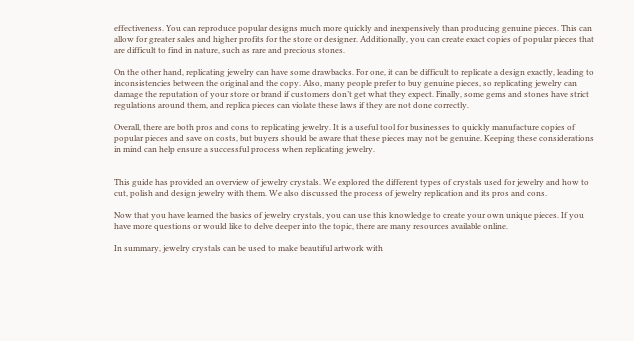effectiveness. You can reproduce popular designs much more quickly and inexpensively than producing genuine pieces. This can allow for greater sales and higher profits for the store or designer. Additionally, you can create exact copies of popular pieces that are difficult to find in nature, such as rare and precious stones.

On the other hand, replicating jewelry can have some drawbacks. For one, it can be difficult to replicate a design exactly, leading to inconsistencies between the original and the copy. Also, many people prefer to buy genuine pieces, so replicating jewelry can damage the reputation of your store or brand if customers don’t get what they expect. Finally, some gems and stones have strict regulations around them, and replica pieces can violate these laws if they are not done correctly.

Overall, there are both pros and cons to replicating jewelry. It is a useful tool for businesses to quickly manufacture copies of popular pieces and save on costs, but buyers should be aware that these pieces may not be genuine. Keeping these considerations in mind can help ensure a successful process when replicating jewelry.


This guide has provided an overview of jewelry crystals. We explored the different types of crystals used for jewelry and how to cut, polish and design jewelry with them. We also discussed the process of jewelry replication and its pros and cons.

Now that you have learned the basics of jewelry crystals, you can use this knowledge to create your own unique pieces. If you have more questions or would like to delve deeper into the topic, there are many resources available online.

In summary, jewelry crystals can be used to make beautiful artwork with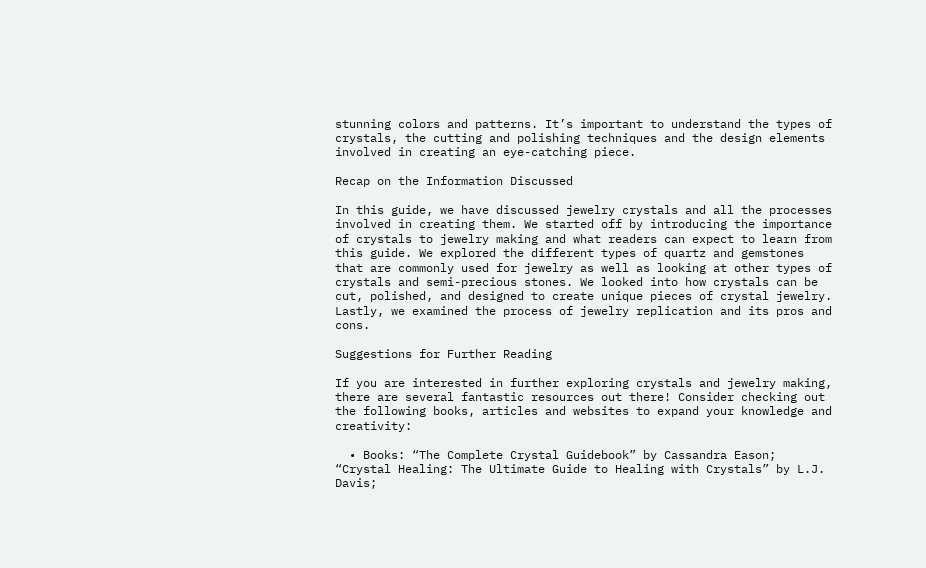stunning colors and patterns. It’s important to understand the types of crystals, the cutting and polishing techniques and the design elements involved in creating an eye-catching piece.

Recap on the Information Discussed

In this guide, we have discussed jewelry crystals and all the processes involved in creating them. We started off by introducing the importance of crystals to jewelry making and what readers can expect to learn from this guide. We explored the different types of quartz and gemstones that are commonly used for jewelry as well as looking at other types of crystals and semi-precious stones. We looked into how crystals can be cut, polished, and designed to create unique pieces of crystal jewelry. Lastly, we examined the process of jewelry replication and its pros and cons.

Suggestions for Further Reading

If you are interested in further exploring crystals and jewelry making, there are several fantastic resources out there! Consider checking out the following books, articles and websites to expand your knowledge and creativity:

  • Books: “The Complete Crystal Guidebook” by Cassandra Eason; “Crystal Healing: The Ultimate Guide to Healing with Crystals” by L.J. Davis;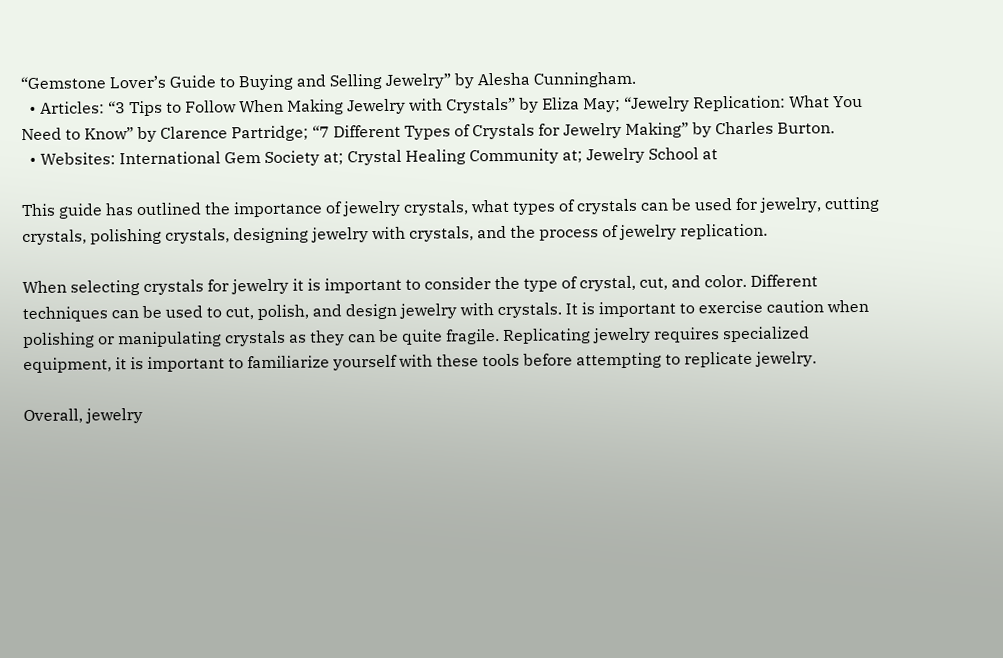“Gemstone Lover’s Guide to Buying and Selling Jewelry” by Alesha Cunningham.
  • Articles: “3 Tips to Follow When Making Jewelry with Crystals” by Eliza May; “Jewelry Replication: What You Need to Know” by Clarence Partridge; “7 Different Types of Crystals for Jewelry Making” by Charles Burton.
  • Websites: International Gem Society at; Crystal Healing Community at; Jewelry School at

This guide has outlined the importance of jewelry crystals, what types of crystals can be used for jewelry, cutting crystals, polishing crystals, designing jewelry with crystals, and the process of jewelry replication.

When selecting crystals for jewelry it is important to consider the type of crystal, cut, and color. Different techniques can be used to cut, polish, and design jewelry with crystals. It is important to exercise caution when polishing or manipulating crystals as they can be quite fragile. Replicating jewelry requires specialized equipment, it is important to familiarize yourself with these tools before attempting to replicate jewelry.

Overall, jewelry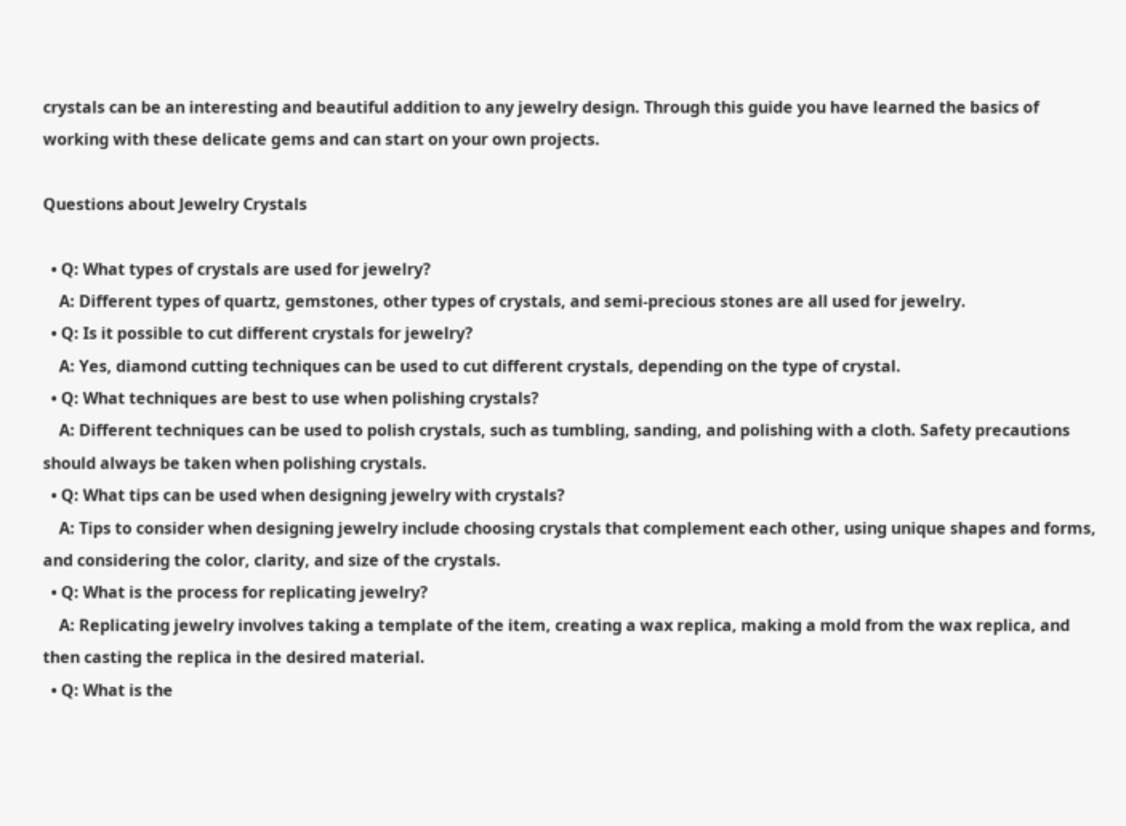crystals can be an interesting and beautiful addition to any jewelry design. Through this guide you have learned the basics of working with these delicate gems and can start on your own projects.

Questions about Jewelry Crystals

  • Q: What types of crystals are used for jewelry?
    A: Different types of quartz, gemstones, other types of crystals, and semi-precious stones are all used for jewelry.
  • Q: Is it possible to cut different crystals for jewelry?
    A: Yes, diamond cutting techniques can be used to cut different crystals, depending on the type of crystal.
  • Q: What techniques are best to use when polishing crystals?
    A: Different techniques can be used to polish crystals, such as tumbling, sanding, and polishing with a cloth. Safety precautions should always be taken when polishing crystals.
  • Q: What tips can be used when designing jewelry with crystals?
    A: Tips to consider when designing jewelry include choosing crystals that complement each other, using unique shapes and forms, and considering the color, clarity, and size of the crystals.
  • Q: What is the process for replicating jewelry?
    A: Replicating jewelry involves taking a template of the item, creating a wax replica, making a mold from the wax replica, and then casting the replica in the desired material.
  • Q: What is the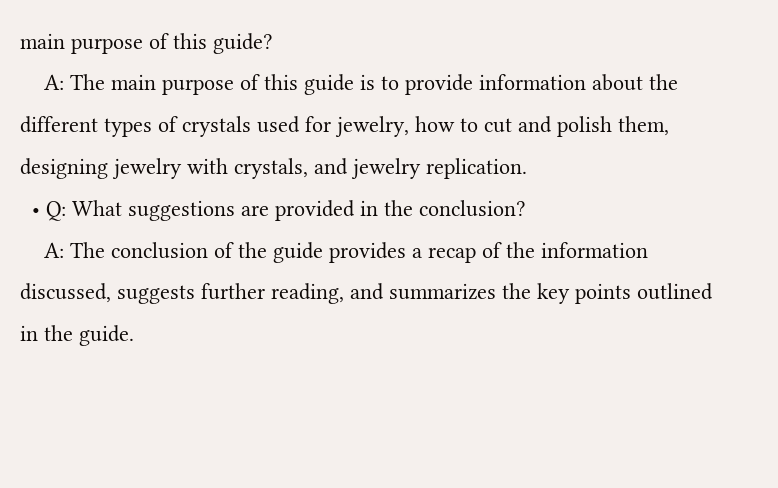main purpose of this guide?
    A: The main purpose of this guide is to provide information about the different types of crystals used for jewelry, how to cut and polish them, designing jewelry with crystals, and jewelry replication.
  • Q: What suggestions are provided in the conclusion?
    A: The conclusion of the guide provides a recap of the information discussed, suggests further reading, and summarizes the key points outlined in the guide.